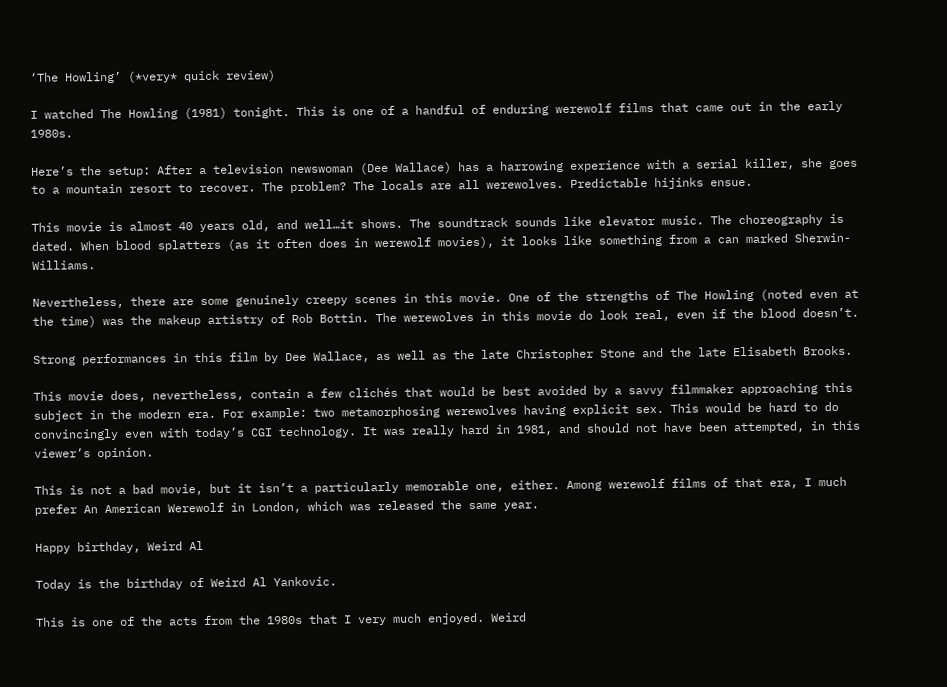‘The Howling’ (*very* quick review)

I watched The Howling (1981) tonight. This is one of a handful of enduring werewolf films that came out in the early 1980s.

Here’s the setup: After a television newswoman (Dee Wallace) has a harrowing experience with a serial killer, she goes to a mountain resort to recover. The problem? The locals are all werewolves. Predictable hijinks ensue.

This movie is almost 40 years old, and well…it shows. The soundtrack sounds like elevator music. The choreography is dated. When blood splatters (as it often does in werewolf movies), it looks like something from a can marked Sherwin-Williams.

Nevertheless, there are some genuinely creepy scenes in this movie. One of the strengths of The Howling (noted even at the time) was the makeup artistry of Rob Bottin. The werewolves in this movie do look real, even if the blood doesn’t.

Strong performances in this film by Dee Wallace, as well as the late Christopher Stone and the late Elisabeth Brooks.

This movie does, nevertheless, contain a few clichés that would be best avoided by a savvy filmmaker approaching this subject in the modern era. For example: two metamorphosing werewolves having explicit sex. This would be hard to do convincingly even with today’s CGI technology. It was really hard in 1981, and should not have been attempted, in this viewer’s opinion.

This is not a bad movie, but it isn’t a particularly memorable one, either. Among werewolf films of that era, I much prefer An American Werewolf in London, which was released the same year.

Happy birthday, Weird Al

Today is the birthday of Weird Al Yankovic.

This is one of the acts from the 1980s that I very much enjoyed. Weird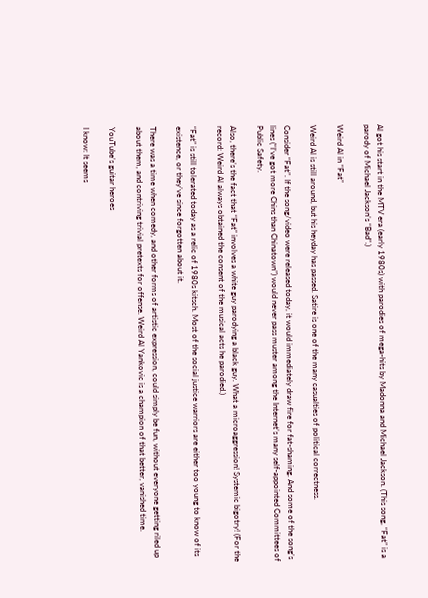Al got his start in the MTV era (early 1980s) with parodies of mega-hits by Madonna and Michael Jackson. (This song, “Fat” is a parody of Michael Jackson’s “Bad”.)

Weird Al in “Fat”

Weird Al is still around, but his heyday has passed. Satire is one of the many casualties of political correctness.

Consider “Fat”. If the song/video were released today, it would immediately draw fire for fat-shaming. And some of the song’s lines (“I’ve got more Chins than Chinatown”) would never pass muster among the Internet’s many self-appointed Committees of Public Safety.

Also, there’s the fact that “Fat” involves a white guy parodying a black guy. What a microaggression! Systemic bigotry! (For the record: Weird Al always obtained the consent of the musical acts he parodied.)

“Fat” is still tolerated today as a relic of 1980s kitsch. Most of the social justice warriors are either too young to know of its existence, or they’ve since forgotten about it.

There was a time when comedy, and other forms of artistic expression, could simply be fun, without everyone getting riled up about them, and contriving trivial pretexts for offense. Weird Al Yankovic is a champion of that better, vanished time.

YouTube’s guitar heroes

I know: It seems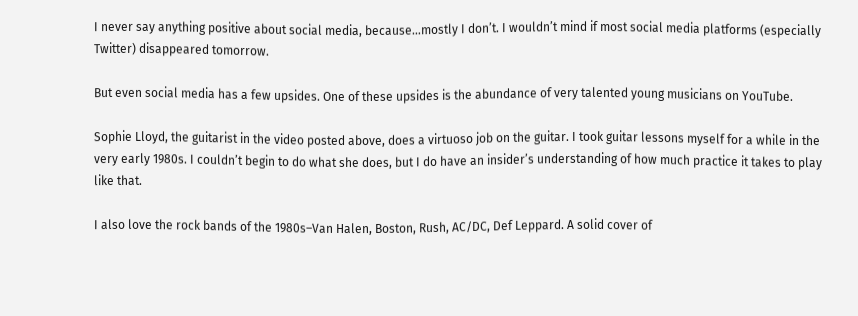I never say anything positive about social media, because…mostly I don’t. I wouldn’t mind if most social media platforms (especially Twitter) disappeared tomorrow.

But even social media has a few upsides. One of these upsides is the abundance of very talented young musicians on YouTube.

Sophie Lloyd, the guitarist in the video posted above, does a virtuoso job on the guitar. I took guitar lessons myself for a while in the very early 1980s. I couldn’t begin to do what she does, but I do have an insider’s understanding of how much practice it takes to play like that.

I also love the rock bands of the 1980s–Van Halen, Boston, Rush, AC/DC, Def Leppard. A solid cover of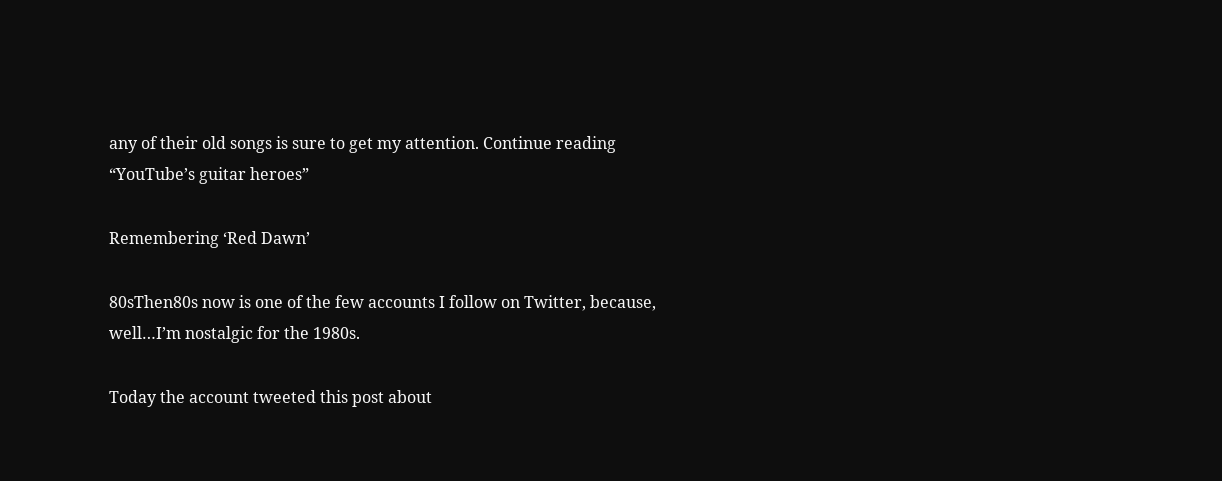any of their old songs is sure to get my attention. Continue reading “YouTube’s guitar heroes”

Remembering ‘Red Dawn’

80sThen80s now is one of the few accounts I follow on Twitter, because, well…I’m nostalgic for the 1980s.

Today the account tweeted this post about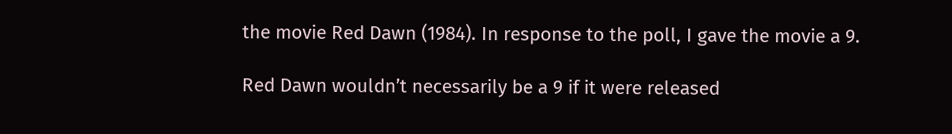the movie Red Dawn (1984). In response to the poll, I gave the movie a 9.

Red Dawn wouldn’t necessarily be a 9 if it were released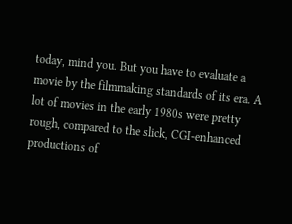today, mind you. But you have to evaluate a movie by the filmmaking standards of its era. A lot of movies in the early 1980s were pretty rough, compared to the slick, CGI-enhanced productions of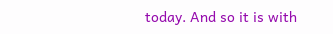today. And so it is with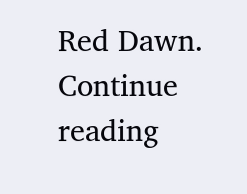Red Dawn. Continue reading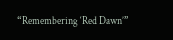“Remembering ‘Red Dawn’”